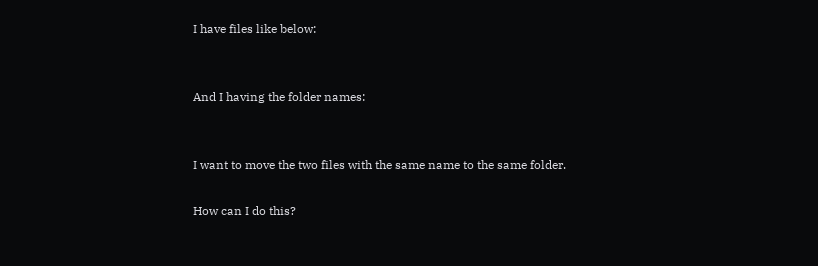I have files like below:


And I having the folder names:


I want to move the two files with the same name to the same folder.

How can I do this?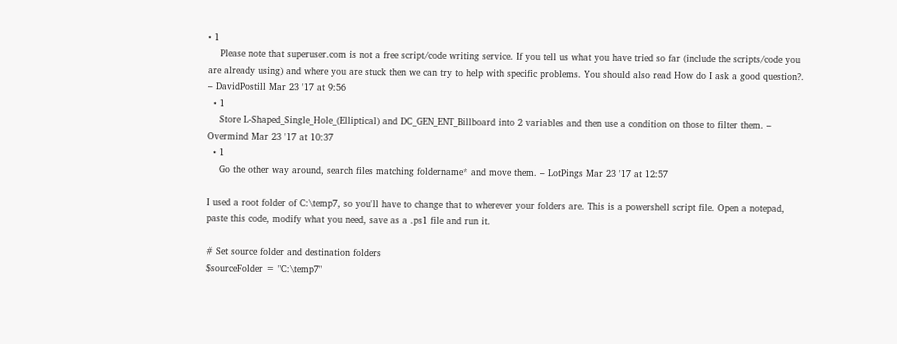• 1
    Please note that superuser.com is not a free script/code writing service. If you tell us what you have tried so far (include the scripts/code you are already using) and where you are stuck then we can try to help with specific problems. You should also read How do I ask a good question?. – DavidPostill Mar 23 '17 at 9:56
  • 1
    Store L-Shaped_Single_Hole_(Elliptical) and DC_GEN_ENT_Billboard into 2 variables and then use a condition on those to filter them. – Overmind Mar 23 '17 at 10:37
  • 1
    Go the other way around, search files matching foldername* and move them. – LotPings Mar 23 '17 at 12:57

I used a root folder of C:\temp7, so you'll have to change that to wherever your folders are. This is a powershell script file. Open a notepad, paste this code, modify what you need, save as a .ps1 file and run it.

# Set source folder and destination folders
$sourceFolder = "C:\temp7"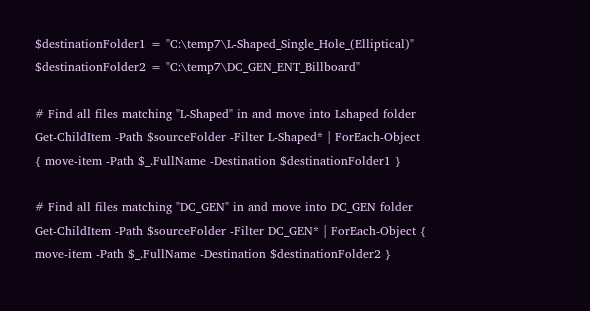$destinationFolder1 = "C:\temp7\L-Shaped_Single_Hole_(Elliptical)"
$destinationFolder2 = "C:\temp7\DC_GEN_ENT_Billboard"

# Find all files matching "L-Shaped" in and move into Lshaped folder
Get-ChildItem -Path $sourceFolder -Filter L-Shaped* | ForEach-Object { move-item -Path $_.FullName -Destination $destinationFolder1 }

# Find all files matching "DC_GEN" in and move into DC_GEN folder
Get-ChildItem -Path $sourceFolder -Filter DC_GEN* | ForEach-Object { move-item -Path $_.FullName -Destination $destinationFolder2 }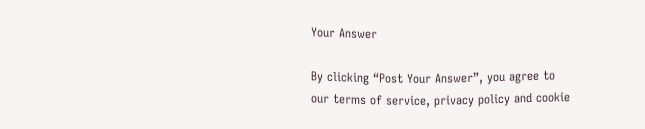Your Answer

By clicking “Post Your Answer”, you agree to our terms of service, privacy policy and cookie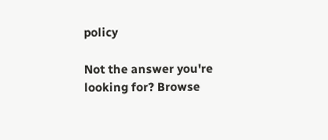policy

Not the answer you're looking for? Browse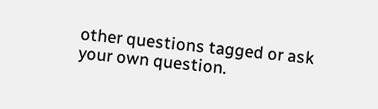other questions tagged or ask your own question.